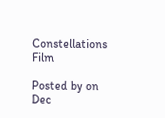Constellations Film

Posted by on Dec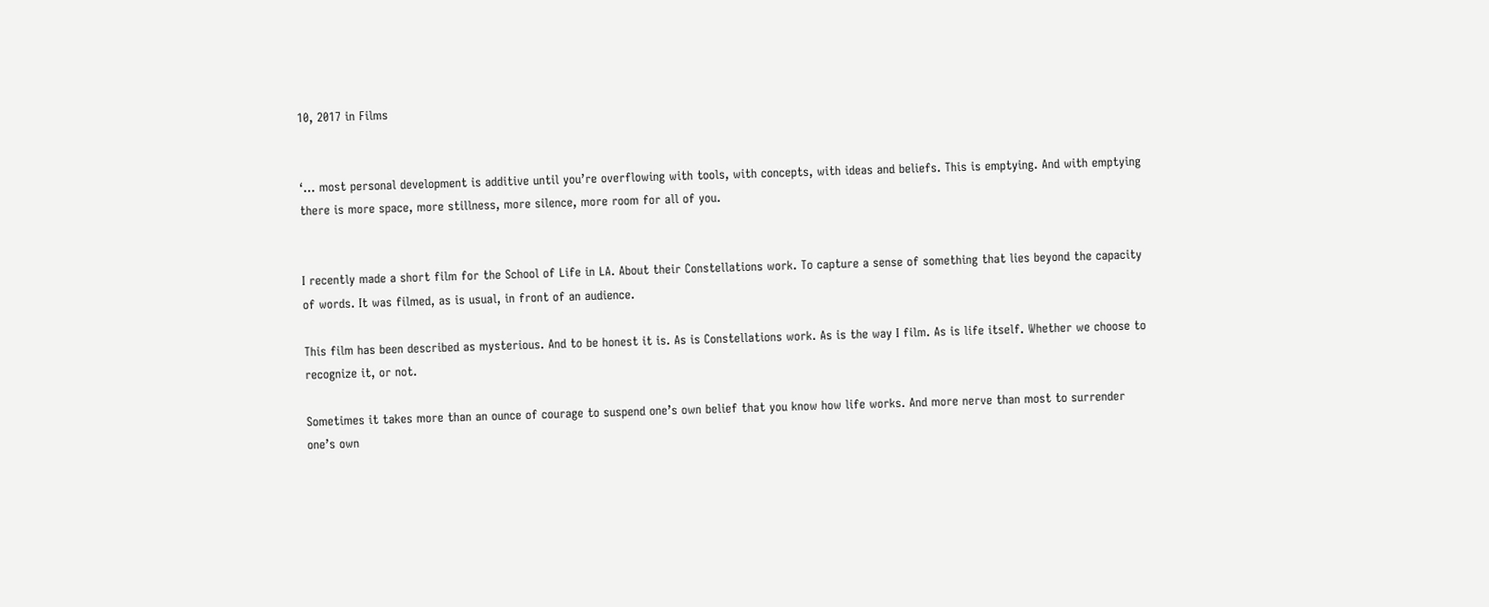10, 2017 in Films


‘… most personal development is additive until you’re overflowing with tools, with concepts, with ideas and beliefs. This is emptying. And with emptying there is more space, more stillness, more silence, more room for all of you.


I recently made a short film for the School of Life in LA. About their Constellations work. To capture a sense of something that lies beyond the capacity of words. It was filmed, as is usual, in front of an audience.

This film has been described as mysterious. And to be honest it is. As is Constellations work. As is the way I film. As is life itself. Whether we choose to recognize it, or not.

Sometimes it takes more than an ounce of courage to suspend one’s own belief that you know how life works. And more nerve than most to surrender one’s own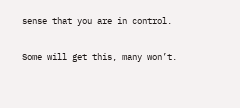sense that you are in control.

Some will get this, many won’t.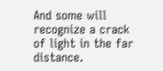And some will recognize a crack of light in the far distance.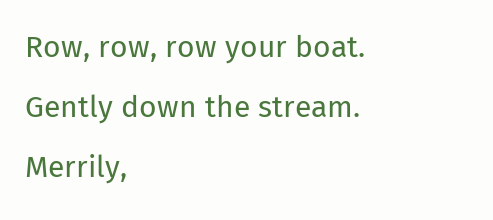Row, row, row your boat. Gently down the stream. Merrily,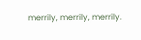merrily, merrily, merrily.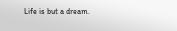Life is but a dream.